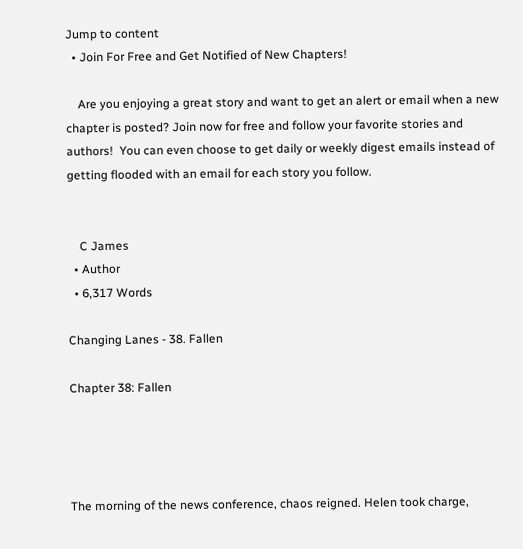Jump to content
  • Join For Free and Get Notified of New Chapters!

    Are you enjoying a great story and want to get an alert or email when a new chapter is posted? Join now for free and follow your favorite stories and authors!  You can even choose to get daily or weekly digest emails instead of getting flooded with an email for each story you follow.


    C James
  • Author
  • 6,317 Words

Changing Lanes - 38. Fallen

Chapter 38: Fallen




The morning of the news conference, chaos reigned. Helen took charge,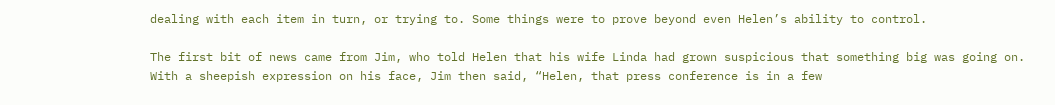dealing with each item in turn, or trying to. Some things were to prove beyond even Helen’s ability to control.

The first bit of news came from Jim, who told Helen that his wife Linda had grown suspicious that something big was going on. With a sheepish expression on his face, Jim then said, “Helen, that press conference is in a few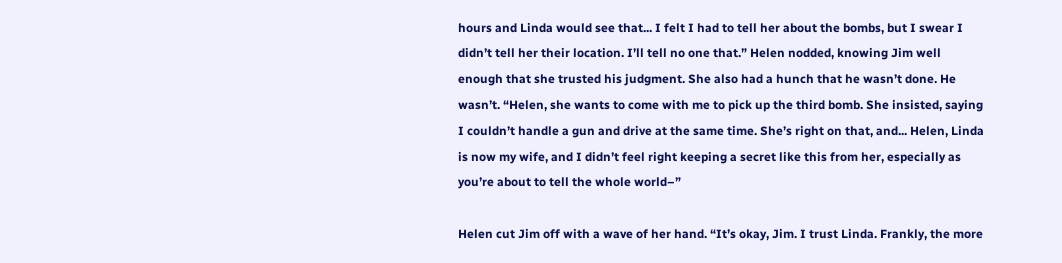hours and Linda would see that... I felt I had to tell her about the bombs, but I swear I didn’t tell her their location. I’ll tell no one that.” Helen nodded, knowing Jim well enough that she trusted his judgment. She also had a hunch that he wasn’t done. He wasn’t. “Helen, she wants to come with me to pick up the third bomb. She insisted, saying I couldn’t handle a gun and drive at the same time. She’s right on that, and... Helen, Linda is now my wife, and I didn’t feel right keeping a secret like this from her, especially as you’re about to tell the whole world–”

Helen cut Jim off with a wave of her hand. “It’s okay, Jim. I trust Linda. Frankly, the more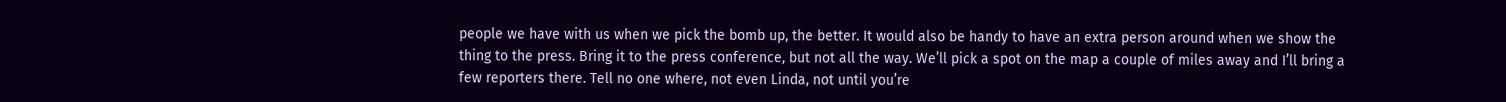people we have with us when we pick the bomb up, the better. It would also be handy to have an extra person around when we show the thing to the press. Bring it to the press conference, but not all the way. We’ll pick a spot on the map a couple of miles away and I’ll bring a few reporters there. Tell no one where, not even Linda, not until you’re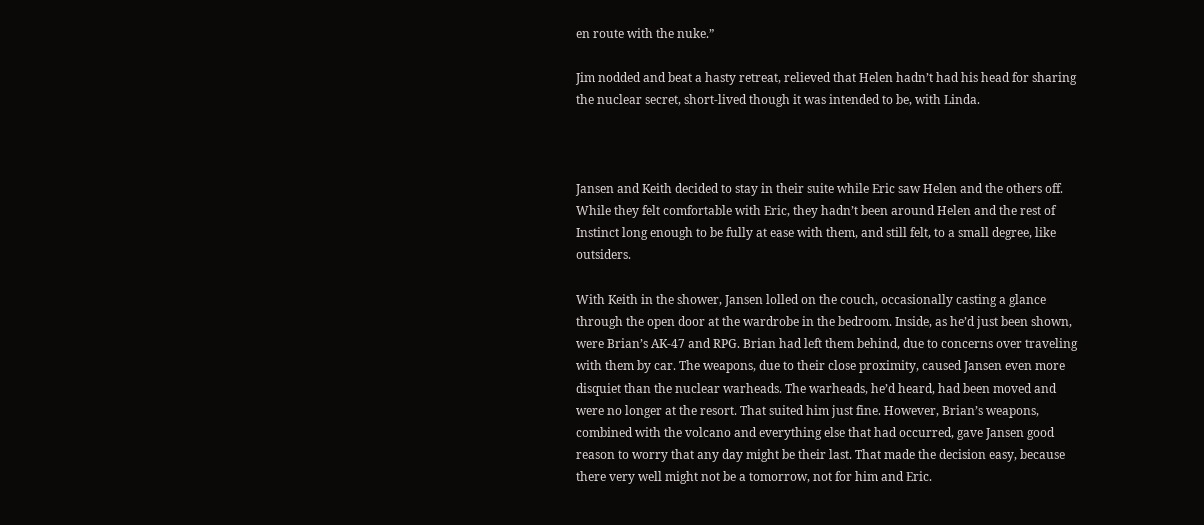en route with the nuke.”

Jim nodded and beat a hasty retreat, relieved that Helen hadn’t had his head for sharing the nuclear secret, short-lived though it was intended to be, with Linda.



Jansen and Keith decided to stay in their suite while Eric saw Helen and the others off. While they felt comfortable with Eric, they hadn’t been around Helen and the rest of Instinct long enough to be fully at ease with them, and still felt, to a small degree, like outsiders.

With Keith in the shower, Jansen lolled on the couch, occasionally casting a glance through the open door at the wardrobe in the bedroom. Inside, as he’d just been shown, were Brian’s AK-47 and RPG. Brian had left them behind, due to concerns over traveling with them by car. The weapons, due to their close proximity, caused Jansen even more disquiet than the nuclear warheads. The warheads, he’d heard, had been moved and were no longer at the resort. That suited him just fine. However, Brian’s weapons, combined with the volcano and everything else that had occurred, gave Jansen good reason to worry that any day might be their last. That made the decision easy, because there very well might not be a tomorrow, not for him and Eric.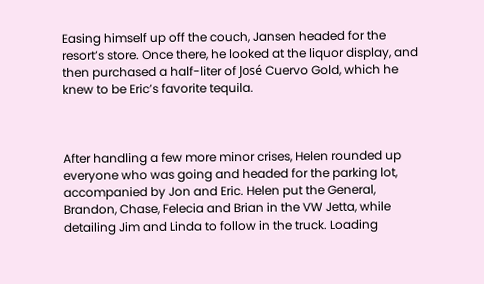Easing himself up off the couch, Jansen headed for the resort’s store. Once there, he looked at the liquor display, and then purchased a half-liter of José Cuervo Gold, which he knew to be Eric’s favorite tequila.



After handling a few more minor crises, Helen rounded up everyone who was going and headed for the parking lot, accompanied by Jon and Eric. Helen put the General, Brandon, Chase, Felecia and Brian in the VW Jetta, while detailing Jim and Linda to follow in the truck. Loading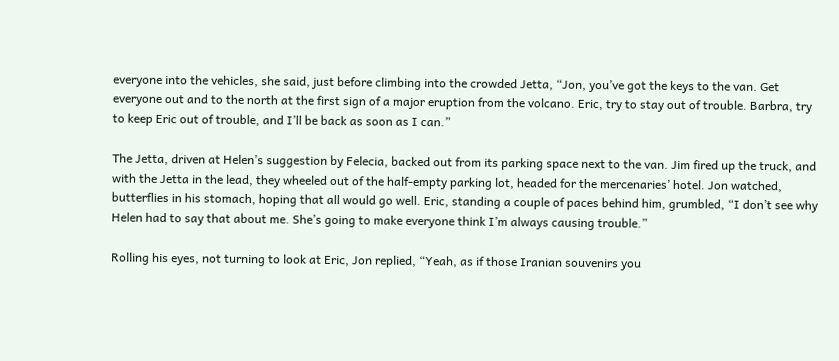everyone into the vehicles, she said, just before climbing into the crowded Jetta, “Jon, you’ve got the keys to the van. Get everyone out and to the north at the first sign of a major eruption from the volcano. Eric, try to stay out of trouble. Barbra, try to keep Eric out of trouble, and I’ll be back as soon as I can.”

The Jetta, driven at Helen’s suggestion by Felecia, backed out from its parking space next to the van. Jim fired up the truck, and with the Jetta in the lead, they wheeled out of the half-empty parking lot, headed for the mercenaries’ hotel. Jon watched, butterflies in his stomach, hoping that all would go well. Eric, standing a couple of paces behind him, grumbled, “I don’t see why Helen had to say that about me. She’s going to make everyone think I’m always causing trouble.”

Rolling his eyes, not turning to look at Eric, Jon replied, “Yeah, as if those Iranian souvenirs you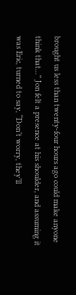brought us less than twenty-four hours ago could make anyone think that...” Jon felt a presence at his shoulder, and assuming it was Eric, turned to say, “Don’t worry, they’ll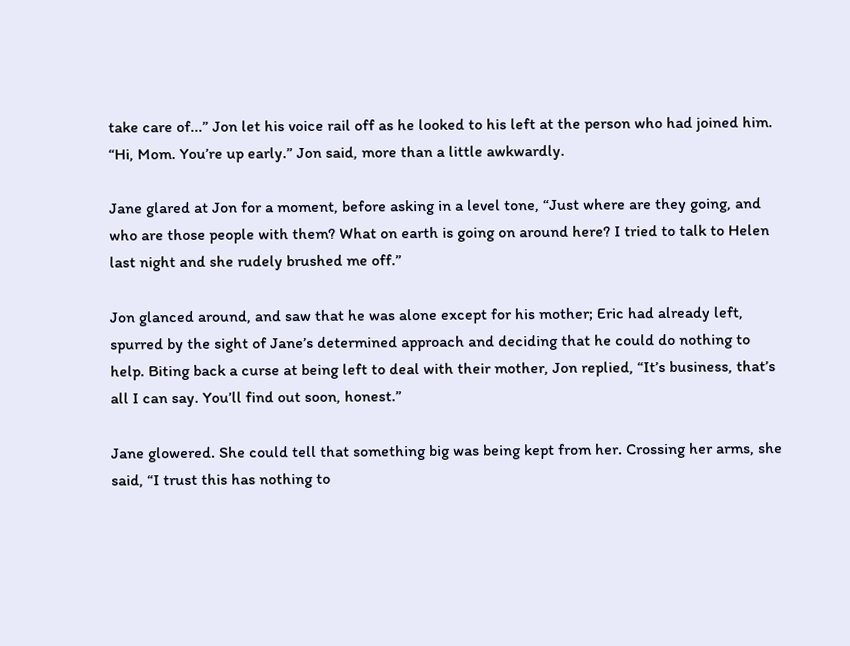take care of...” Jon let his voice rail off as he looked to his left at the person who had joined him. “Hi, Mom. You’re up early.” Jon said, more than a little awkwardly.

Jane glared at Jon for a moment, before asking in a level tone, “Just where are they going, and who are those people with them? What on earth is going on around here? I tried to talk to Helen last night and she rudely brushed me off.”

Jon glanced around, and saw that he was alone except for his mother; Eric had already left, spurred by the sight of Jane’s determined approach and deciding that he could do nothing to help. Biting back a curse at being left to deal with their mother, Jon replied, “It’s business, that’s all I can say. You’ll find out soon, honest.”

Jane glowered. She could tell that something big was being kept from her. Crossing her arms, she said, “I trust this has nothing to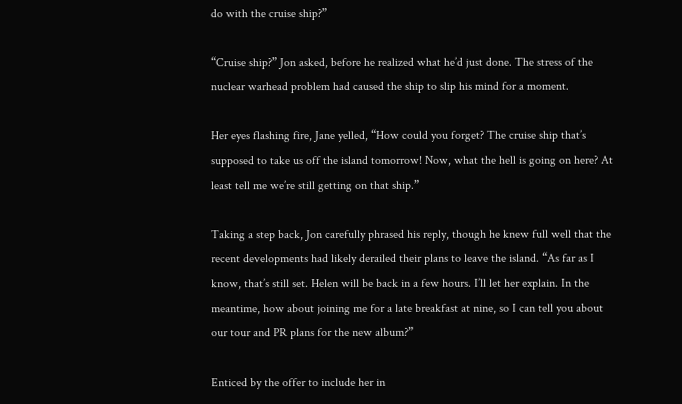do with the cruise ship?”

“Cruise ship?” Jon asked, before he realized what he’d just done. The stress of the nuclear warhead problem had caused the ship to slip his mind for a moment.

Her eyes flashing fire, Jane yelled, “How could you forget? The cruise ship that’s supposed to take us off the island tomorrow! Now, what the hell is going on here? At least tell me we’re still getting on that ship.”

Taking a step back, Jon carefully phrased his reply, though he knew full well that the recent developments had likely derailed their plans to leave the island. “As far as I know, that’s still set. Helen will be back in a few hours. I’ll let her explain. In the meantime, how about joining me for a late breakfast at nine, so I can tell you about our tour and PR plans for the new album?”

Enticed by the offer to include her in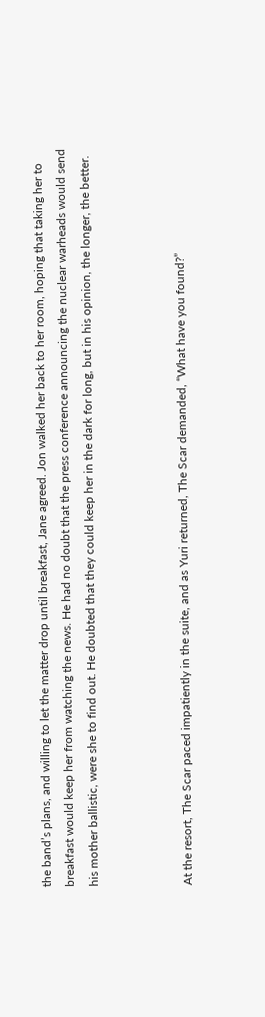the band’s plans, and willing to let the matter drop until breakfast, Jane agreed. Jon walked her back to her room, hoping that taking her to breakfast would keep her from watching the news. He had no doubt that the press conference announcing the nuclear warheads would send his mother ballistic, were she to find out. He doubted that they could keep her in the dark for long, but in his opinion, the longer, the better.



At the resort, The Scar paced impatiently in the suite, and as Yuri returned, The Scar demanded, “What have you found?”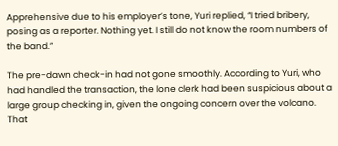Apprehensive due to his employer’s tone, Yuri replied, “I tried bribery, posing as a reporter. Nothing yet. I still do not know the room numbers of the band.”

The pre-dawn check-in had not gone smoothly. According to Yuri, who had handled the transaction, the lone clerk had been suspicious about a large group checking in, given the ongoing concern over the volcano. That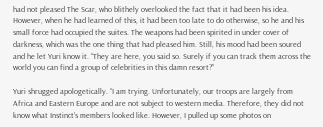had not pleased The Scar, who blithely overlooked the fact that it had been his idea. However, when he had learned of this, it had been too late to do otherwise, so he and his small force had occupied the suites. The weapons had been spirited in under cover of darkness, which was the one thing that had pleased him. Still, his mood had been soured and he let Yuri know it. “They are here, you said so. Surely if you can track them across the world you can find a group of celebrities in this damn resort?”

Yuri shrugged apologetically. “I am trying. Unfortunately, our troops are largely from Africa and Eastern Europe and are not subject to western media. Therefore, they did not know what Instinct’s members looked like. However, I pulled up some photos on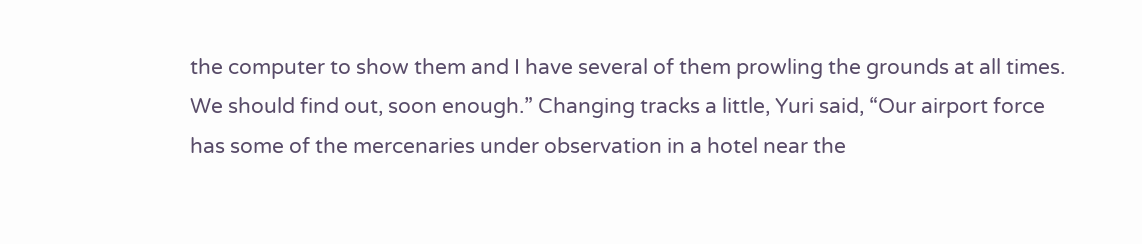the computer to show them and I have several of them prowling the grounds at all times. We should find out, soon enough.” Changing tracks a little, Yuri said, “Our airport force has some of the mercenaries under observation in a hotel near the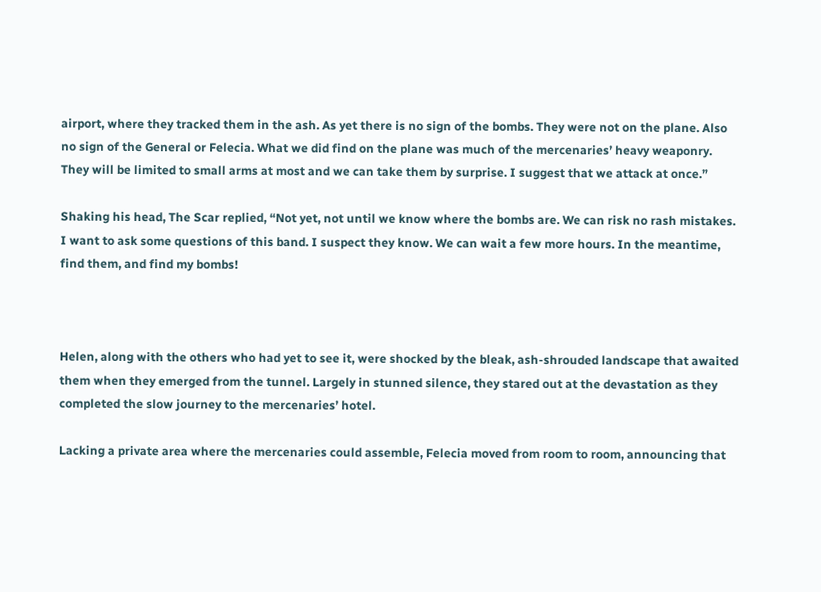airport, where they tracked them in the ash. As yet there is no sign of the bombs. They were not on the plane. Also no sign of the General or Felecia. What we did find on the plane was much of the mercenaries’ heavy weaponry. They will be limited to small arms at most and we can take them by surprise. I suggest that we attack at once.”

Shaking his head, The Scar replied, “Not yet, not until we know where the bombs are. We can risk no rash mistakes. I want to ask some questions of this band. I suspect they know. We can wait a few more hours. In the meantime, find them, and find my bombs!



Helen, along with the others who had yet to see it, were shocked by the bleak, ash-shrouded landscape that awaited them when they emerged from the tunnel. Largely in stunned silence, they stared out at the devastation as they completed the slow journey to the mercenaries’ hotel.

Lacking a private area where the mercenaries could assemble, Felecia moved from room to room, announcing that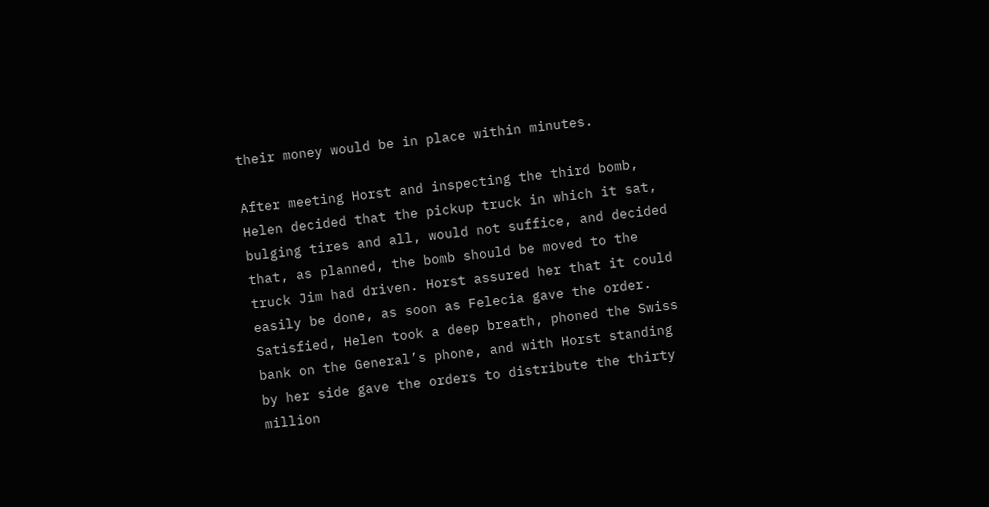their money would be in place within minutes.

After meeting Horst and inspecting the third bomb, Helen decided that the pickup truck in which it sat, bulging tires and all, would not suffice, and decided that, as planned, the bomb should be moved to the truck Jim had driven. Horst assured her that it could easily be done, as soon as Felecia gave the order. Satisfied, Helen took a deep breath, phoned the Swiss bank on the General’s phone, and with Horst standing by her side gave the orders to distribute the thirty million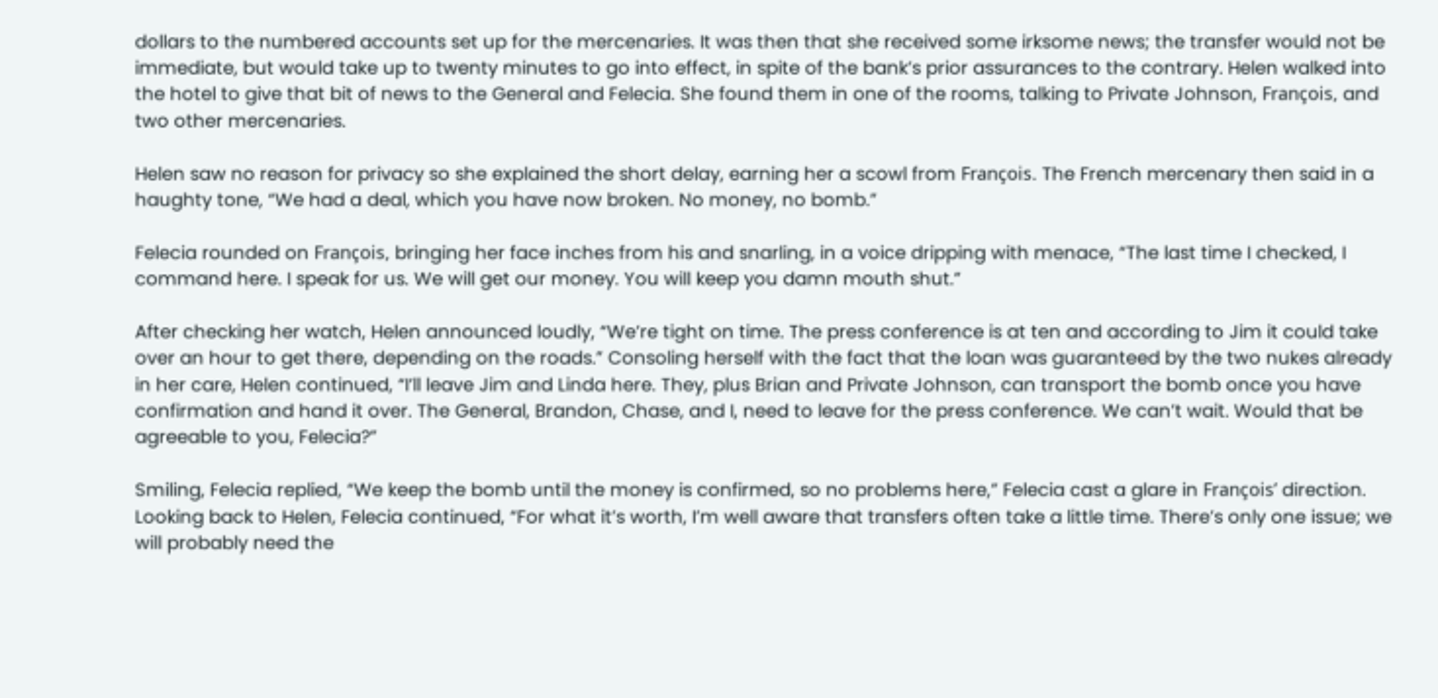dollars to the numbered accounts set up for the mercenaries. It was then that she received some irksome news; the transfer would not be immediate, but would take up to twenty minutes to go into effect, in spite of the bank’s prior assurances to the contrary. Helen walked into the hotel to give that bit of news to the General and Felecia. She found them in one of the rooms, talking to Private Johnson, François, and two other mercenaries.

Helen saw no reason for privacy so she explained the short delay, earning her a scowl from François. The French mercenary then said in a haughty tone, “We had a deal, which you have now broken. No money, no bomb.”

Felecia rounded on François, bringing her face inches from his and snarling, in a voice dripping with menace, “The last time I checked, I command here. I speak for us. We will get our money. You will keep you damn mouth shut.”

After checking her watch, Helen announced loudly, “We’re tight on time. The press conference is at ten and according to Jim it could take over an hour to get there, depending on the roads.” Consoling herself with the fact that the loan was guaranteed by the two nukes already in her care, Helen continued, “I’ll leave Jim and Linda here. They, plus Brian and Private Johnson, can transport the bomb once you have confirmation and hand it over. The General, Brandon, Chase, and I, need to leave for the press conference. We can’t wait. Would that be agreeable to you, Felecia?”

Smiling, Felecia replied, “We keep the bomb until the money is confirmed, so no problems here,” Felecia cast a glare in François’ direction. Looking back to Helen, Felecia continued, “For what it’s worth, I’m well aware that transfers often take a little time. There’s only one issue; we will probably need the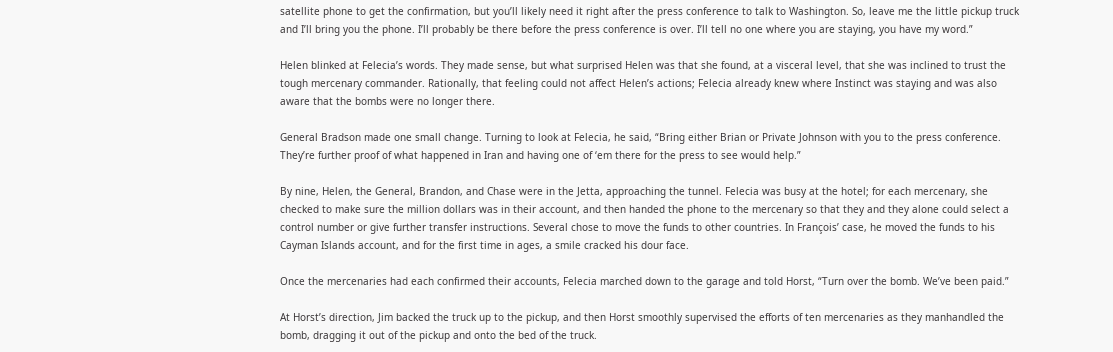satellite phone to get the confirmation, but you’ll likely need it right after the press conference to talk to Washington. So, leave me the little pickup truck and I’ll bring you the phone. I’ll probably be there before the press conference is over. I’ll tell no one where you are staying, you have my word.”

Helen blinked at Felecia’s words. They made sense, but what surprised Helen was that she found, at a visceral level, that she was inclined to trust the tough mercenary commander. Rationally, that feeling could not affect Helen’s actions; Felecia already knew where Instinct was staying and was also aware that the bombs were no longer there.

General Bradson made one small change. Turning to look at Felecia, he said, “Bring either Brian or Private Johnson with you to the press conference. They’re further proof of what happened in Iran and having one of ‘em there for the press to see would help.”

By nine, Helen, the General, Brandon, and Chase were in the Jetta, approaching the tunnel. Felecia was busy at the hotel; for each mercenary, she checked to make sure the million dollars was in their account, and then handed the phone to the mercenary so that they and they alone could select a control number or give further transfer instructions. Several chose to move the funds to other countries. In François’ case, he moved the funds to his Cayman Islands account, and for the first time in ages, a smile cracked his dour face.

Once the mercenaries had each confirmed their accounts, Felecia marched down to the garage and told Horst, “Turn over the bomb. We’ve been paid.”

At Horst’s direction, Jim backed the truck up to the pickup, and then Horst smoothly supervised the efforts of ten mercenaries as they manhandled the bomb, dragging it out of the pickup and onto the bed of the truck.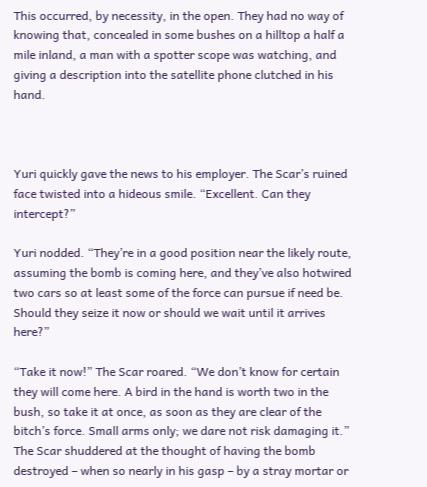This occurred, by necessity, in the open. They had no way of knowing that, concealed in some bushes on a hilltop a half a mile inland, a man with a spotter scope was watching, and giving a description into the satellite phone clutched in his hand.



Yuri quickly gave the news to his employer. The Scar’s ruined face twisted into a hideous smile. “Excellent. Can they intercept?”

Yuri nodded. “They’re in a good position near the likely route, assuming the bomb is coming here, and they’ve also hotwired two cars so at least some of the force can pursue if need be. Should they seize it now or should we wait until it arrives here?”

“Take it now!” The Scar roared. “We don’t know for certain they will come here. A bird in the hand is worth two in the bush, so take it at once, as soon as they are clear of the bitch’s force. Small arms only; we dare not risk damaging it.” The Scar shuddered at the thought of having the bomb destroyed – when so nearly in his gasp – by a stray mortar or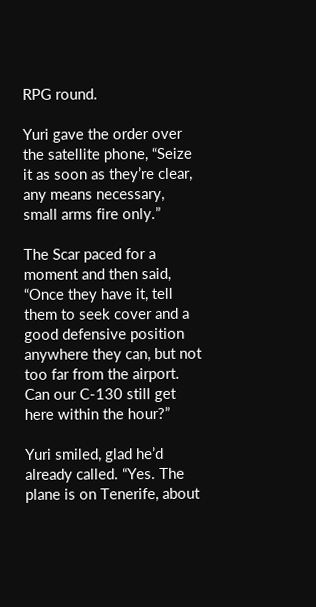RPG round.

Yuri gave the order over the satellite phone, “Seize it as soon as they’re clear, any means necessary, small arms fire only.”

The Scar paced for a moment and then said, “Once they have it, tell them to seek cover and a good defensive position anywhere they can, but not too far from the airport. Can our C-130 still get here within the hour?”

Yuri smiled, glad he’d already called. “Yes. The plane is on Tenerife, about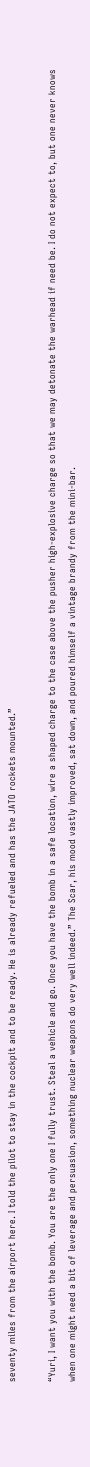seventy miles from the airport here. I told the pilot to stay in the cockpit and to be ready. He is already refueled and has the JATO rockets mounted.”

“Yuri, I want you with the bomb. You are the only one I fully trust. Steal a vehicle and go. Once you have the bomb in a safe location, wire a shaped charge to the case above the pusher high-explosive charge so that we may detonate the warhead if need be. I do not expect to, but one never knows when one might need a bit of leverage and persuasion, something nuclear weapons do very well indeed.” The Scar, his mood vastly improved, sat down, and poured himself a vintage brandy from the mini-bar.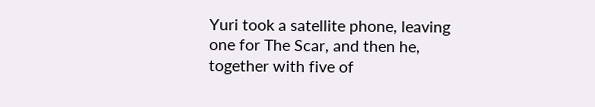Yuri took a satellite phone, leaving one for The Scar, and then he, together with five of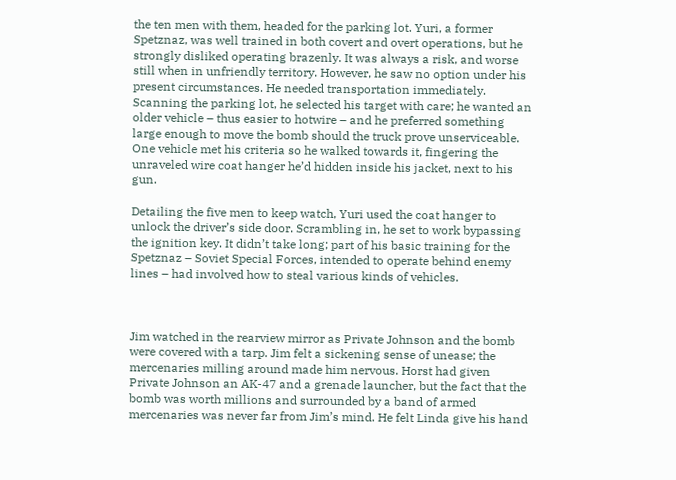the ten men with them, headed for the parking lot. Yuri, a former Spetznaz, was well trained in both covert and overt operations, but he strongly disliked operating brazenly. It was always a risk, and worse still when in unfriendly territory. However, he saw no option under his present circumstances. He needed transportation immediately. Scanning the parking lot, he selected his target with care; he wanted an older vehicle – thus easier to hotwire – and he preferred something large enough to move the bomb should the truck prove unserviceable. One vehicle met his criteria so he walked towards it, fingering the unraveled wire coat hanger he’d hidden inside his jacket, next to his gun.

Detailing the five men to keep watch, Yuri used the coat hanger to unlock the driver’s side door. Scrambling in, he set to work bypassing the ignition key. It didn’t take long; part of his basic training for the Spetznaz – Soviet Special Forces, intended to operate behind enemy lines – had involved how to steal various kinds of vehicles.



Jim watched in the rearview mirror as Private Johnson and the bomb were covered with a tarp. Jim felt a sickening sense of unease; the mercenaries milling around made him nervous. Horst had given Private Johnson an AK-47 and a grenade launcher, but the fact that the bomb was worth millions and surrounded by a band of armed mercenaries was never far from Jim’s mind. He felt Linda give his hand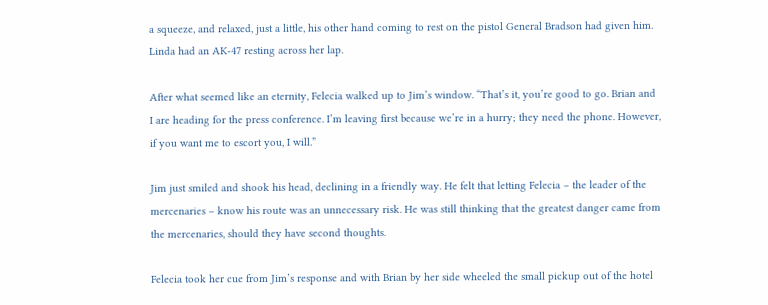a squeeze, and relaxed, just a little, his other hand coming to rest on the pistol General Bradson had given him. Linda had an AK-47 resting across her lap.

After what seemed like an eternity, Felecia walked up to Jim’s window. “That’s it, you’re good to go. Brian and I are heading for the press conference. I’m leaving first because we’re in a hurry; they need the phone. However, if you want me to escort you, I will.”

Jim just smiled and shook his head, declining in a friendly way. He felt that letting Felecia – the leader of the mercenaries – know his route was an unnecessary risk. He was still thinking that the greatest danger came from the mercenaries, should they have second thoughts.

Felecia took her cue from Jim’s response and with Brian by her side wheeled the small pickup out of the hotel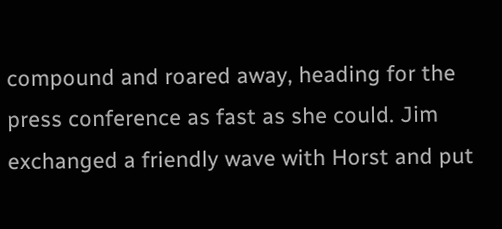compound and roared away, heading for the press conference as fast as she could. Jim exchanged a friendly wave with Horst and put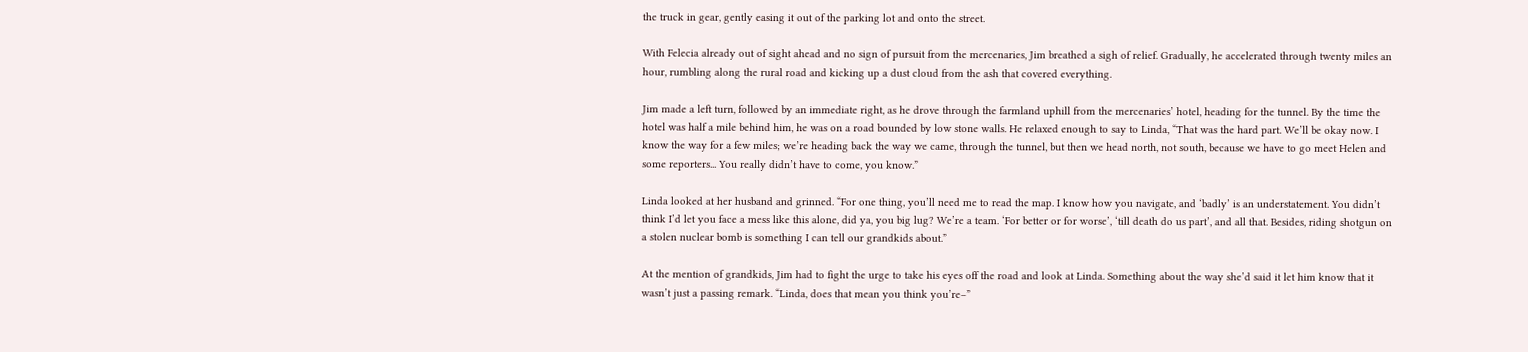the truck in gear, gently easing it out of the parking lot and onto the street.

With Felecia already out of sight ahead and no sign of pursuit from the mercenaries, Jim breathed a sigh of relief. Gradually, he accelerated through twenty miles an hour, rumbling along the rural road and kicking up a dust cloud from the ash that covered everything.

Jim made a left turn, followed by an immediate right, as he drove through the farmland uphill from the mercenaries’ hotel, heading for the tunnel. By the time the hotel was half a mile behind him, he was on a road bounded by low stone walls. He relaxed enough to say to Linda, “That was the hard part. We’ll be okay now. I know the way for a few miles; we’re heading back the way we came, through the tunnel, but then we head north, not south, because we have to go meet Helen and some reporters... You really didn’t have to come, you know.”

Linda looked at her husband and grinned. “For one thing, you’ll need me to read the map. I know how you navigate, and ‘badly’ is an understatement. You didn’t think I’d let you face a mess like this alone, did ya, you big lug? We’re a team. ‘For better or for worse’, ‘till death do us part’, and all that. Besides, riding shotgun on a stolen nuclear bomb is something I can tell our grandkids about.”

At the mention of grandkids, Jim had to fight the urge to take his eyes off the road and look at Linda. Something about the way she’d said it let him know that it wasn’t just a passing remark. “Linda, does that mean you think you’re–”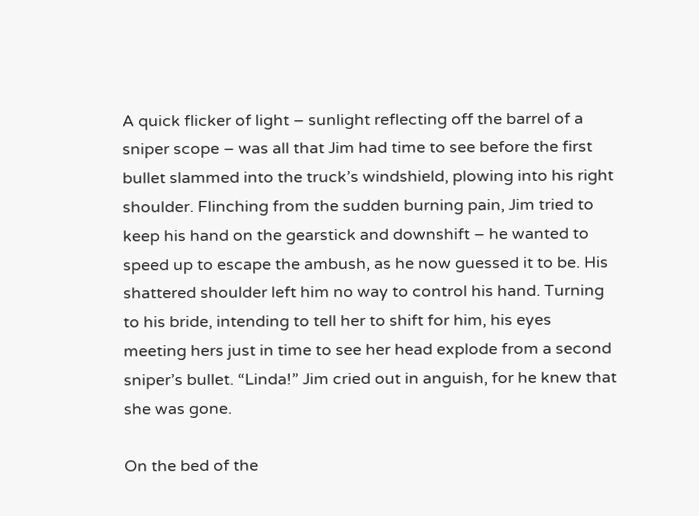A quick flicker of light – sunlight reflecting off the barrel of a sniper scope – was all that Jim had time to see before the first bullet slammed into the truck’s windshield, plowing into his right shoulder. Flinching from the sudden burning pain, Jim tried to keep his hand on the gearstick and downshift – he wanted to speed up to escape the ambush, as he now guessed it to be. His shattered shoulder left him no way to control his hand. Turning to his bride, intending to tell her to shift for him, his eyes meeting hers just in time to see her head explode from a second sniper’s bullet. “Linda!” Jim cried out in anguish, for he knew that she was gone.

On the bed of the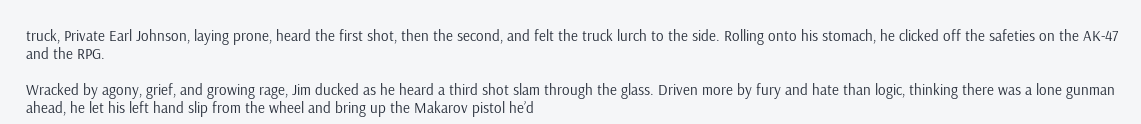truck, Private Earl Johnson, laying prone, heard the first shot, then the second, and felt the truck lurch to the side. Rolling onto his stomach, he clicked off the safeties on the AK-47 and the RPG.

Wracked by agony, grief, and growing rage, Jim ducked as he heard a third shot slam through the glass. Driven more by fury and hate than logic, thinking there was a lone gunman ahead, he let his left hand slip from the wheel and bring up the Makarov pistol he’d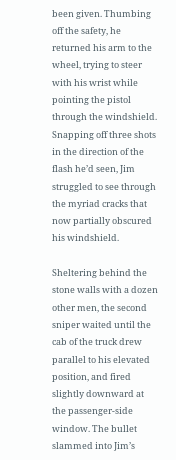been given. Thumbing off the safety, he returned his arm to the wheel, trying to steer with his wrist while pointing the pistol through the windshield. Snapping off three shots in the direction of the flash he’d seen, Jim struggled to see through the myriad cracks that now partially obscured his windshield.

Sheltering behind the stone walls with a dozen other men, the second sniper waited until the cab of the truck drew parallel to his elevated position, and fired slightly downward at the passenger-side window. The bullet slammed into Jim’s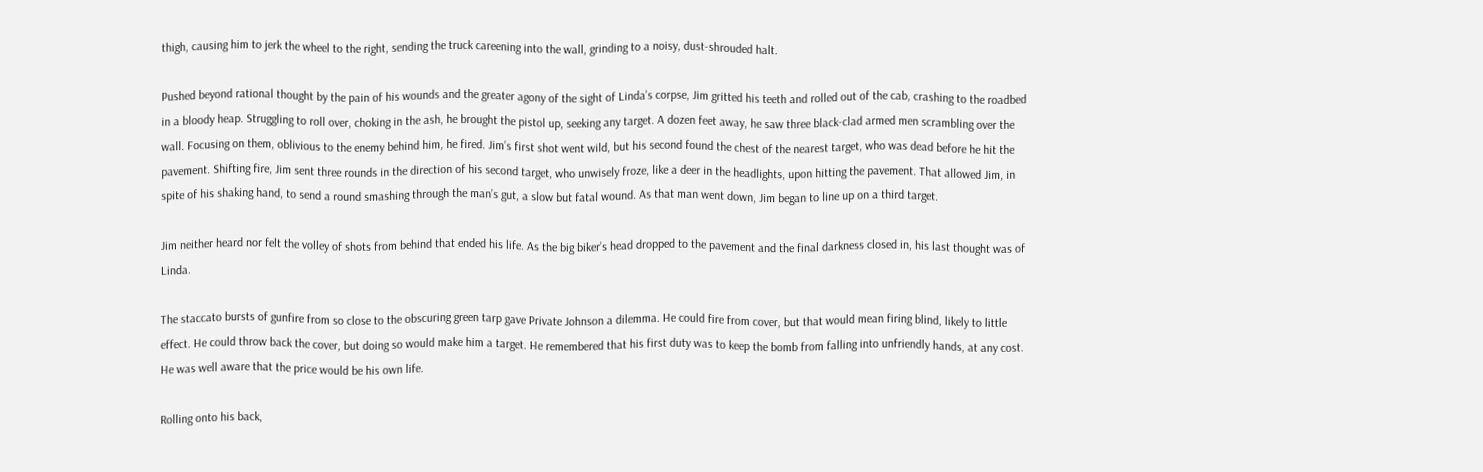thigh, causing him to jerk the wheel to the right, sending the truck careening into the wall, grinding to a noisy, dust-shrouded halt.

Pushed beyond rational thought by the pain of his wounds and the greater agony of the sight of Linda’s corpse, Jim gritted his teeth and rolled out of the cab, crashing to the roadbed in a bloody heap. Struggling to roll over, choking in the ash, he brought the pistol up, seeking any target. A dozen feet away, he saw three black-clad armed men scrambling over the wall. Focusing on them, oblivious to the enemy behind him, he fired. Jim’s first shot went wild, but his second found the chest of the nearest target, who was dead before he hit the pavement. Shifting fire, Jim sent three rounds in the direction of his second target, who unwisely froze, like a deer in the headlights, upon hitting the pavement. That allowed Jim, in spite of his shaking hand, to send a round smashing through the man’s gut, a slow but fatal wound. As that man went down, Jim began to line up on a third target.

Jim neither heard nor felt the volley of shots from behind that ended his life. As the big biker’s head dropped to the pavement and the final darkness closed in, his last thought was of Linda.

The staccato bursts of gunfire from so close to the obscuring green tarp gave Private Johnson a dilemma. He could fire from cover, but that would mean firing blind, likely to little effect. He could throw back the cover, but doing so would make him a target. He remembered that his first duty was to keep the bomb from falling into unfriendly hands, at any cost. He was well aware that the price would be his own life.

Rolling onto his back,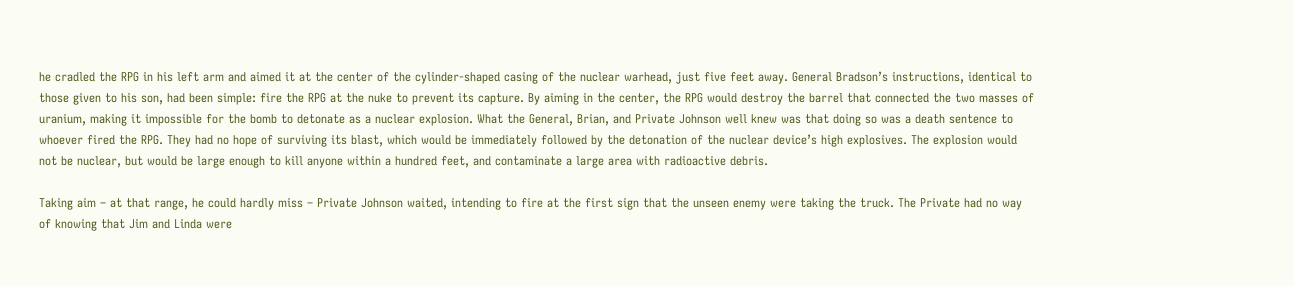he cradled the RPG in his left arm and aimed it at the center of the cylinder-shaped casing of the nuclear warhead, just five feet away. General Bradson’s instructions, identical to those given to his son, had been simple: fire the RPG at the nuke to prevent its capture. By aiming in the center, the RPG would destroy the barrel that connected the two masses of uranium, making it impossible for the bomb to detonate as a nuclear explosion. What the General, Brian, and Private Johnson well knew was that doing so was a death sentence to whoever fired the RPG. They had no hope of surviving its blast, which would be immediately followed by the detonation of the nuclear device’s high explosives. The explosion would not be nuclear, but would be large enough to kill anyone within a hundred feet, and contaminate a large area with radioactive debris.

Taking aim – at that range, he could hardly miss – Private Johnson waited, intending to fire at the first sign that the unseen enemy were taking the truck. The Private had no way of knowing that Jim and Linda were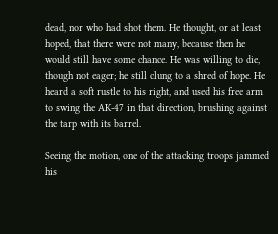dead, nor who had shot them. He thought, or at least hoped, that there were not many, because then he would still have some chance. He was willing to die, though not eager; he still clung to a shred of hope. He heard a soft rustle to his right, and used his free arm to swing the AK-47 in that direction, brushing against the tarp with its barrel.

Seeing the motion, one of the attacking troops jammed his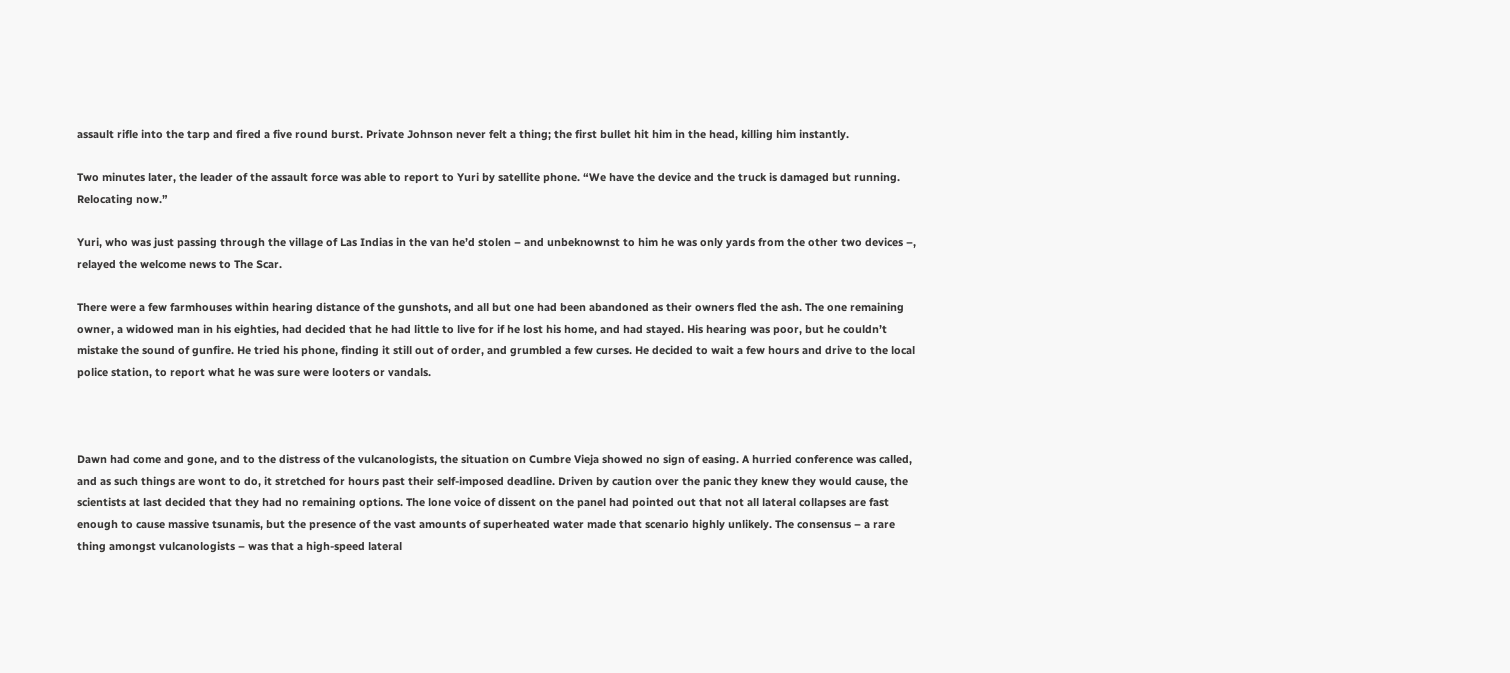assault rifle into the tarp and fired a five round burst. Private Johnson never felt a thing; the first bullet hit him in the head, killing him instantly.

Two minutes later, the leader of the assault force was able to report to Yuri by satellite phone. “We have the device and the truck is damaged but running. Relocating now.”

Yuri, who was just passing through the village of Las Indias in the van he’d stolen – and unbeknownst to him he was only yards from the other two devices –, relayed the welcome news to The Scar.

There were a few farmhouses within hearing distance of the gunshots, and all but one had been abandoned as their owners fled the ash. The one remaining owner, a widowed man in his eighties, had decided that he had little to live for if he lost his home, and had stayed. His hearing was poor, but he couldn’t mistake the sound of gunfire. He tried his phone, finding it still out of order, and grumbled a few curses. He decided to wait a few hours and drive to the local police station, to report what he was sure were looters or vandals.



Dawn had come and gone, and to the distress of the vulcanologists, the situation on Cumbre Vieja showed no sign of easing. A hurried conference was called, and as such things are wont to do, it stretched for hours past their self-imposed deadline. Driven by caution over the panic they knew they would cause, the scientists at last decided that they had no remaining options. The lone voice of dissent on the panel had pointed out that not all lateral collapses are fast enough to cause massive tsunamis, but the presence of the vast amounts of superheated water made that scenario highly unlikely. The consensus – a rare thing amongst vulcanologists – was that a high-speed lateral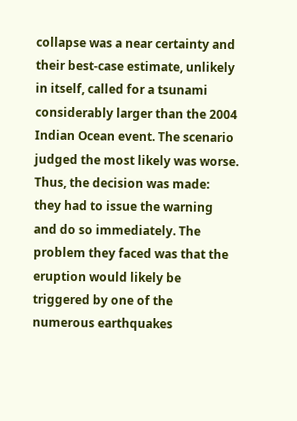collapse was a near certainty and their best-case estimate, unlikely in itself, called for a tsunami considerably larger than the 2004 Indian Ocean event. The scenario judged the most likely was worse. Thus, the decision was made: they had to issue the warning and do so immediately. The problem they faced was that the eruption would likely be triggered by one of the numerous earthquakes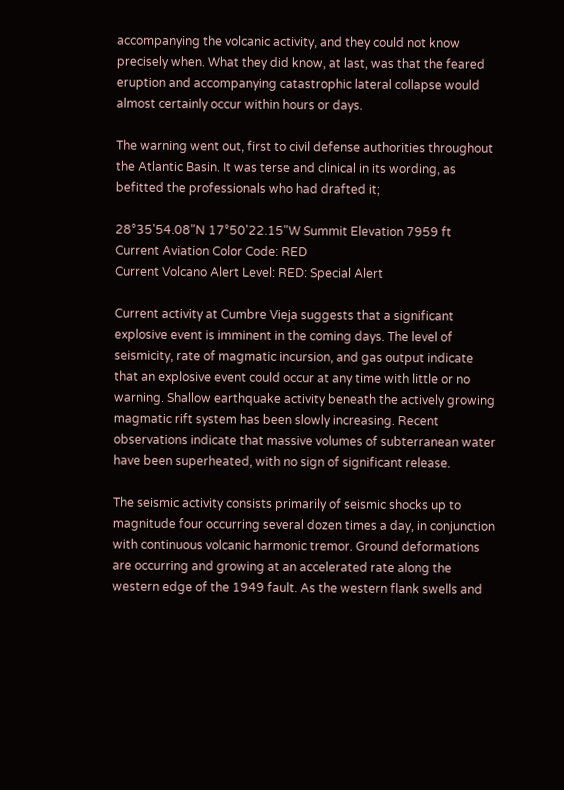accompanying the volcanic activity, and they could not know precisely when. What they did know, at last, was that the feared eruption and accompanying catastrophic lateral collapse would almost certainly occur within hours or days.

The warning went out, first to civil defense authorities throughout the Atlantic Basin. It was terse and clinical in its wording, as befitted the professionals who had drafted it;

28°35'54.08"N 17°50'22.15"W Summit Elevation 7959 ft
Current Aviation Color Code: RED
Current Volcano Alert Level: RED: Special Alert

Current activity at Cumbre Vieja suggests that a significant explosive event is imminent in the coming days. The level of seismicity, rate of magmatic incursion, and gas output indicate that an explosive event could occur at any time with little or no warning. Shallow earthquake activity beneath the actively growing magmatic rift system has been slowly increasing. Recent observations indicate that massive volumes of subterranean water have been superheated, with no sign of significant release.

The seismic activity consists primarily of seismic shocks up to magnitude four occurring several dozen times a day, in conjunction with continuous volcanic harmonic tremor. Ground deformations are occurring and growing at an accelerated rate along the western edge of the 1949 fault. As the western flank swells and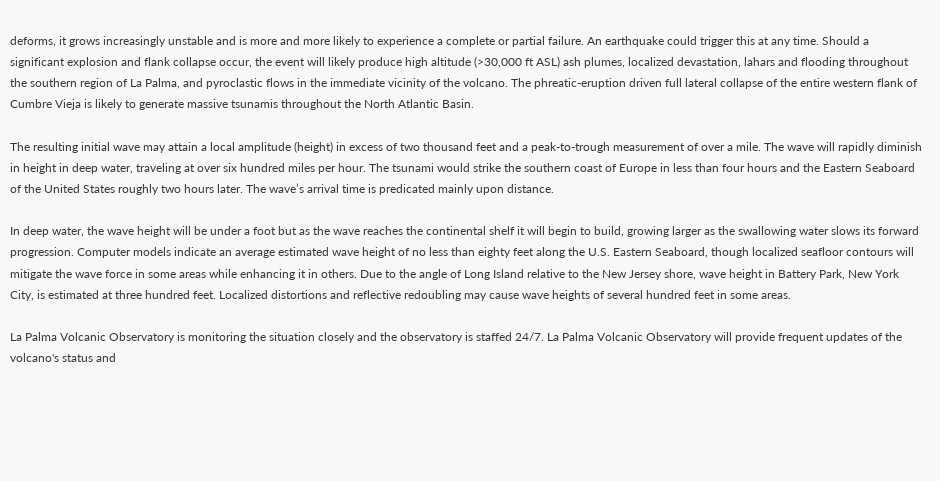deforms, it grows increasingly unstable and is more and more likely to experience a complete or partial failure. An earthquake could trigger this at any time. Should a significant explosion and flank collapse occur, the event will likely produce high altitude (>30,000 ft ASL) ash plumes, localized devastation, lahars and flooding throughout the southern region of La Palma, and pyroclastic flows in the immediate vicinity of the volcano. The phreatic-eruption driven full lateral collapse of the entire western flank of Cumbre Vieja is likely to generate massive tsunamis throughout the North Atlantic Basin.

The resulting initial wave may attain a local amplitude (height) in excess of two thousand feet and a peak-to-trough measurement of over a mile. The wave will rapidly diminish in height in deep water, traveling at over six hundred miles per hour. The tsunami would strike the southern coast of Europe in less than four hours and the Eastern Seaboard of the United States roughly two hours later. The wave’s arrival time is predicated mainly upon distance.

In deep water, the wave height will be under a foot but as the wave reaches the continental shelf it will begin to build, growing larger as the swallowing water slows its forward progression. Computer models indicate an average estimated wave height of no less than eighty feet along the U.S. Eastern Seaboard, though localized seafloor contours will mitigate the wave force in some areas while enhancing it in others. Due to the angle of Long Island relative to the New Jersey shore, wave height in Battery Park, New York City, is estimated at three hundred feet. Localized distortions and reflective redoubling may cause wave heights of several hundred feet in some areas.

La Palma Volcanic Observatory is monitoring the situation closely and the observatory is staffed 24/7. La Palma Volcanic Observatory will provide frequent updates of the volcano's status and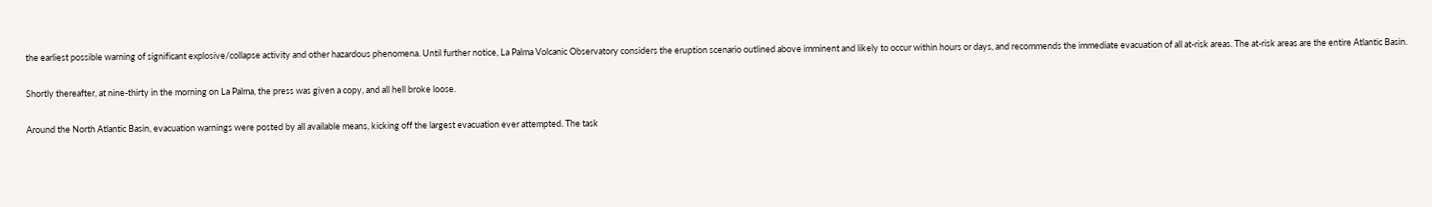the earliest possible warning of significant explosive/collapse activity and other hazardous phenomena. Until further notice, La Palma Volcanic Observatory considers the eruption scenario outlined above imminent and likely to occur within hours or days, and recommends the immediate evacuation of all at-risk areas. The at-risk areas are the entire Atlantic Basin.

Shortly thereafter, at nine-thirty in the morning on La Palma, the press was given a copy, and all hell broke loose.

Around the North Atlantic Basin, evacuation warnings were posted by all available means, kicking off the largest evacuation ever attempted. The task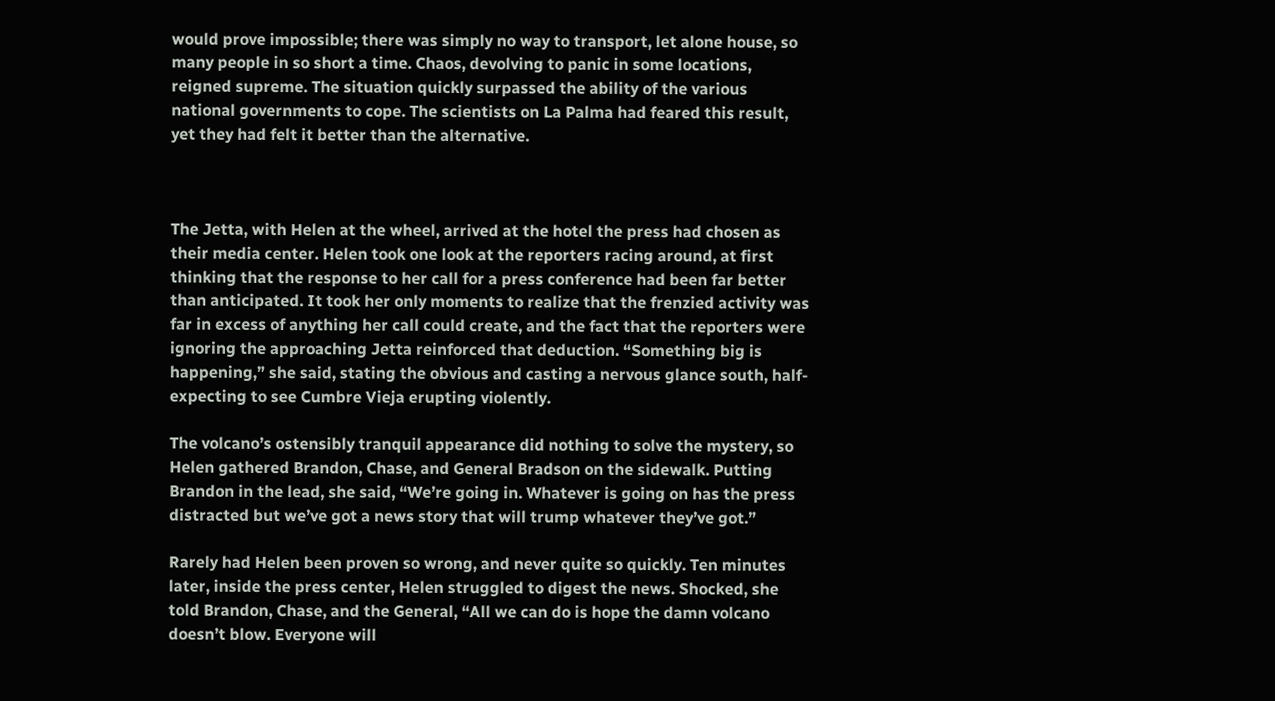would prove impossible; there was simply no way to transport, let alone house, so many people in so short a time. Chaos, devolving to panic in some locations, reigned supreme. The situation quickly surpassed the ability of the various national governments to cope. The scientists on La Palma had feared this result, yet they had felt it better than the alternative.



The Jetta, with Helen at the wheel, arrived at the hotel the press had chosen as their media center. Helen took one look at the reporters racing around, at first thinking that the response to her call for a press conference had been far better than anticipated. It took her only moments to realize that the frenzied activity was far in excess of anything her call could create, and the fact that the reporters were ignoring the approaching Jetta reinforced that deduction. “Something big is happening,” she said, stating the obvious and casting a nervous glance south, half-expecting to see Cumbre Vieja erupting violently.

The volcano’s ostensibly tranquil appearance did nothing to solve the mystery, so Helen gathered Brandon, Chase, and General Bradson on the sidewalk. Putting Brandon in the lead, she said, “We’re going in. Whatever is going on has the press distracted but we’ve got a news story that will trump whatever they’ve got.”

Rarely had Helen been proven so wrong, and never quite so quickly. Ten minutes later, inside the press center, Helen struggled to digest the news. Shocked, she told Brandon, Chase, and the General, “All we can do is hope the damn volcano doesn’t blow. Everyone will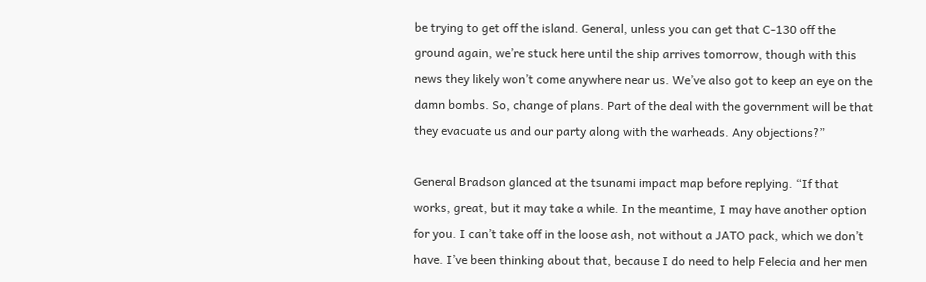be trying to get off the island. General, unless you can get that C-130 off the ground again, we’re stuck here until the ship arrives tomorrow, though with this news they likely won’t come anywhere near us. We’ve also got to keep an eye on the damn bombs. So, change of plans. Part of the deal with the government will be that they evacuate us and our party along with the warheads. Any objections?”

General Bradson glanced at the tsunami impact map before replying. “If that works, great, but it may take a while. In the meantime, I may have another option for you. I can’t take off in the loose ash, not without a JATO pack, which we don’t have. I’ve been thinking about that, because I do need to help Felecia and her men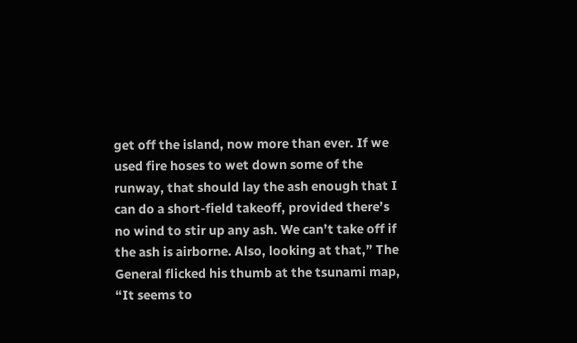get off the island, now more than ever. If we used fire hoses to wet down some of the runway, that should lay the ash enough that I can do a short-field takeoff, provided there’s no wind to stir up any ash. We can’t take off if the ash is airborne. Also, looking at that,” The General flicked his thumb at the tsunami map, “It seems to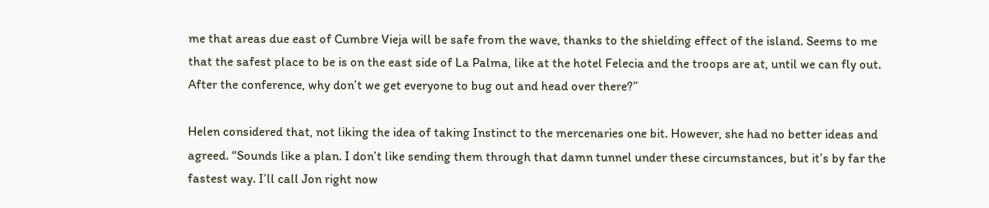me that areas due east of Cumbre Vieja will be safe from the wave, thanks to the shielding effect of the island. Seems to me that the safest place to be is on the east side of La Palma, like at the hotel Felecia and the troops are at, until we can fly out. After the conference, why don’t we get everyone to bug out and head over there?”

Helen considered that, not liking the idea of taking Instinct to the mercenaries one bit. However, she had no better ideas and agreed. “Sounds like a plan. I don’t like sending them through that damn tunnel under these circumstances, but it’s by far the fastest way. I’ll call Jon right now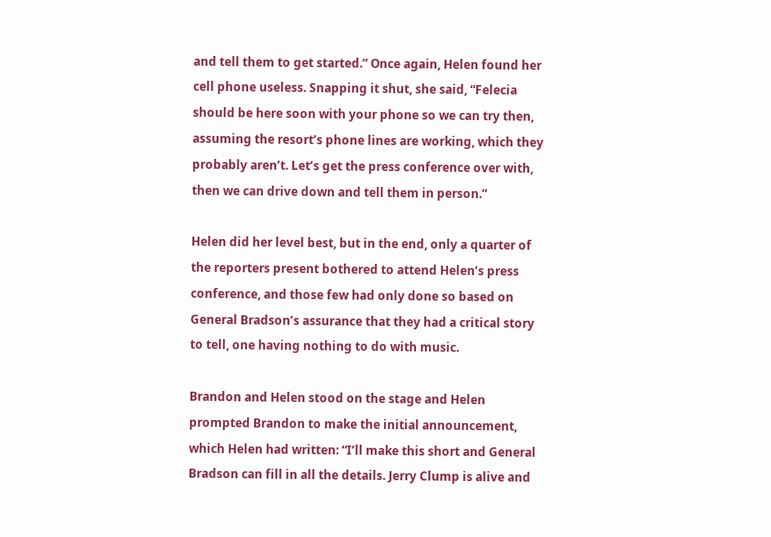and tell them to get started.” Once again, Helen found her cell phone useless. Snapping it shut, she said, “Felecia should be here soon with your phone so we can try then, assuming the resort’s phone lines are working, which they probably aren’t. Let’s get the press conference over with, then we can drive down and tell them in person.”

Helen did her level best, but in the end, only a quarter of the reporters present bothered to attend Helen’s press conference, and those few had only done so based on General Bradson’s assurance that they had a critical story to tell, one having nothing to do with music.

Brandon and Helen stood on the stage and Helen prompted Brandon to make the initial announcement, which Helen had written: “I’ll make this short and General Bradson can fill in all the details. Jerry Clump is alive and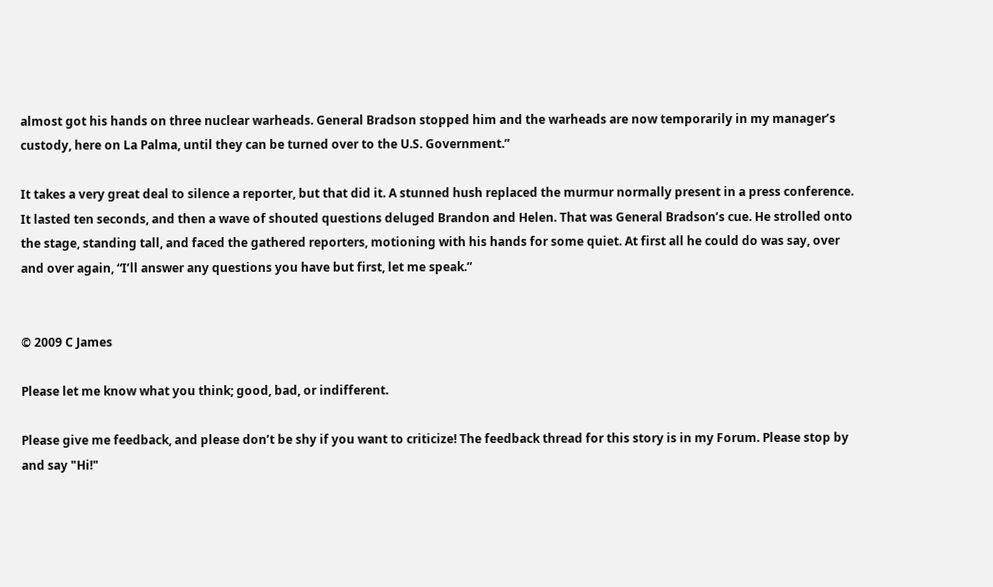almost got his hands on three nuclear warheads. General Bradson stopped him and the warheads are now temporarily in my manager’s custody, here on La Palma, until they can be turned over to the U.S. Government.”

It takes a very great deal to silence a reporter, but that did it. A stunned hush replaced the murmur normally present in a press conference. It lasted ten seconds, and then a wave of shouted questions deluged Brandon and Helen. That was General Bradson’s cue. He strolled onto the stage, standing tall, and faced the gathered reporters, motioning with his hands for some quiet. At first all he could do was say, over and over again, “I’ll answer any questions you have but first, let me speak.”


© 2009 C James

Please let me know what you think; good, bad, or indifferent.

Please give me feedback, and please don’t be shy if you want to criticize! The feedback thread for this story is in my Forum. Please stop by and say "Hi!"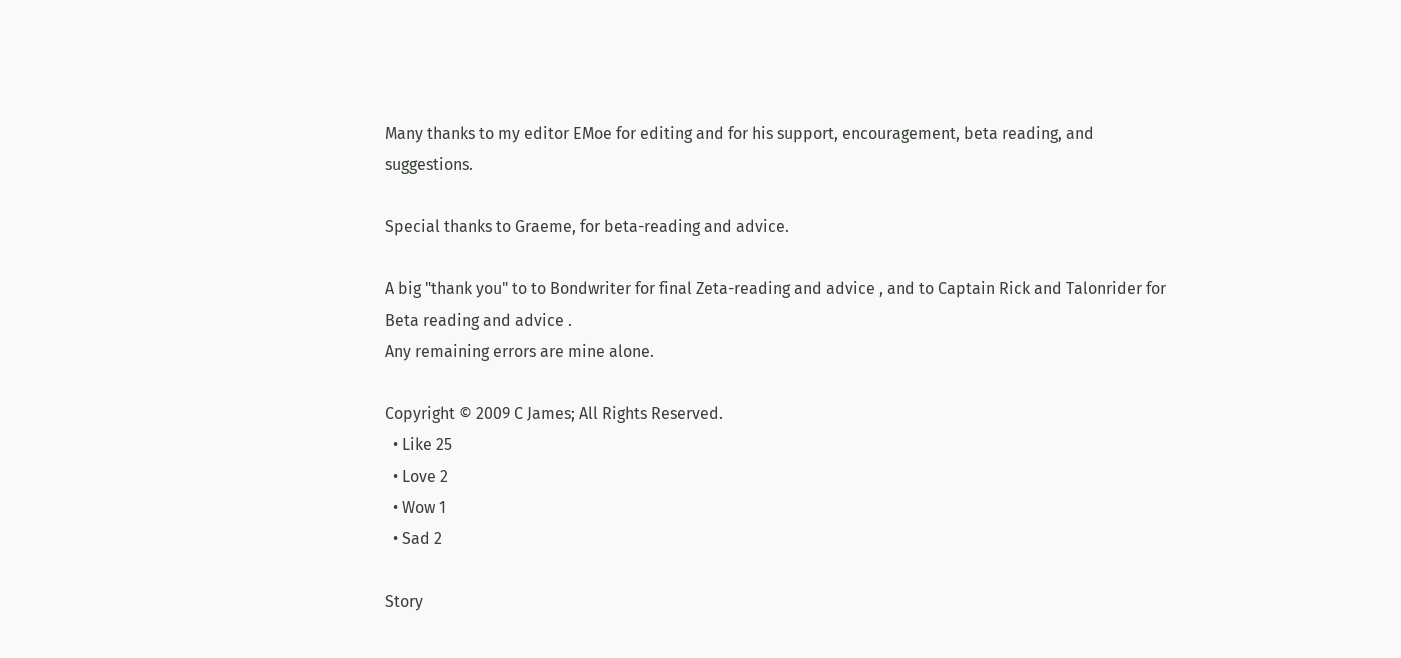Many thanks to my editor EMoe for editing and for his support, encouragement, beta reading, and suggestions.

Special thanks to Graeme, for beta-reading and advice.

A big "thank you" to to Bondwriter for final Zeta-reading and advice , and to Captain Rick and Talonrider for Beta reading and advice .
Any remaining errors are mine alone.

Copyright © 2009 C James; All Rights Reserved.
  • Like 25
  • Love 2
  • Wow 1
  • Sad 2

Story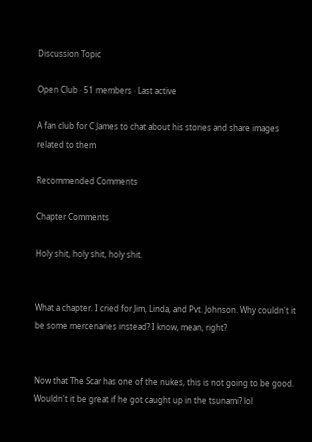Discussion Topic

Open Club · 51 members · Last active

A fan club for C James to chat about his stories and share images related to them

Recommended Comments

Chapter Comments

Holy shit, holy shit, holy shit.


What a chapter. I cried for Jim, Linda, and Pvt. Johnson. Why couldn't it be some mercenaries instead? I know, mean, right?


Now that The Scar has one of the nukes, this is not going to be good. Wouldn't it be great if he got caught up in the tsunami? lol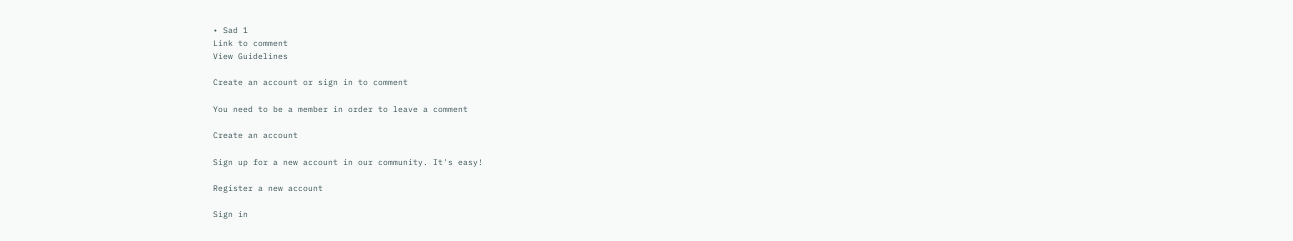• Sad 1
Link to comment
View Guidelines

Create an account or sign in to comment

You need to be a member in order to leave a comment

Create an account

Sign up for a new account in our community. It's easy!

Register a new account

Sign in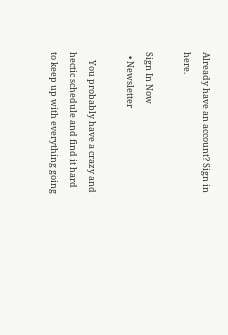Already have an account? Sign in here.

Sign In Now
  • Newsletter

    You probably have a crazy and hectic schedule and find it hard to keep up with everything going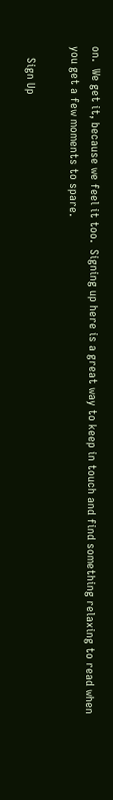on.  We get it, because we feel it too.  Signing up here is a great way to keep in touch and find something relaxing to read when you get a few moments to spare.

    Sign Up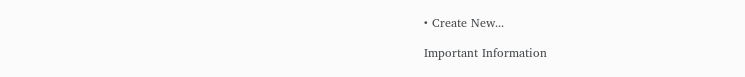• Create New...

Important Information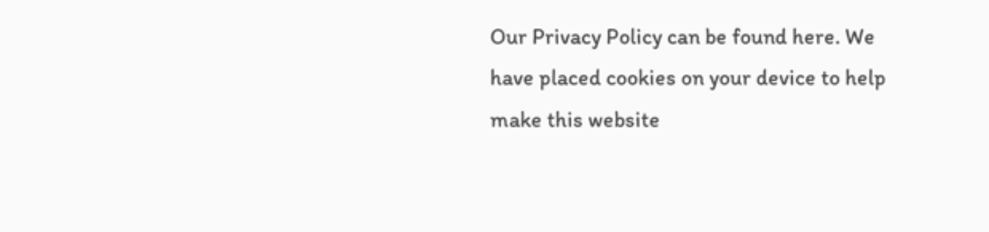Our Privacy Policy can be found here. We have placed cookies on your device to help make this website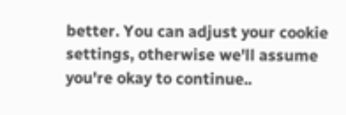better. You can adjust your cookie settings, otherwise we'll assume you're okay to continue..